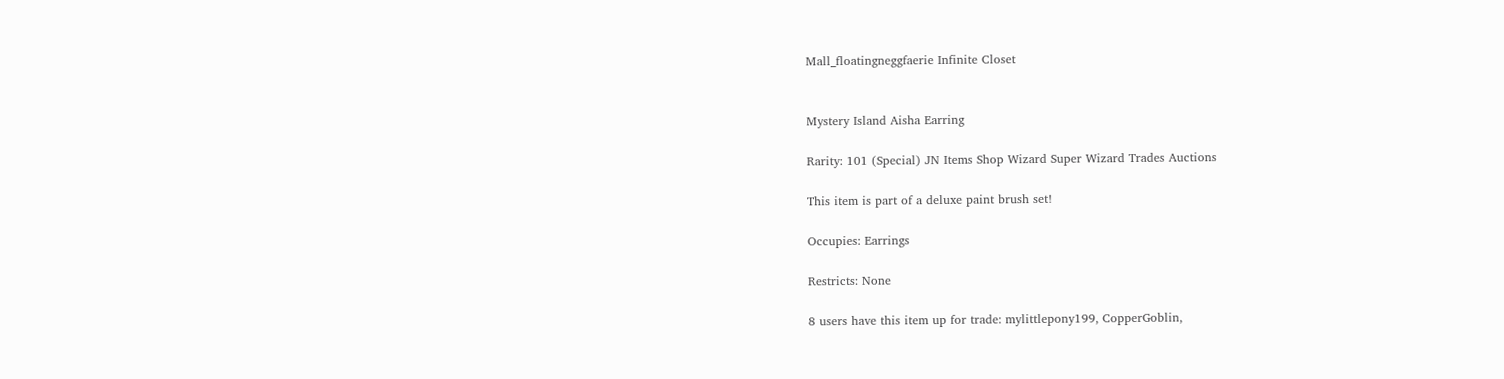Mall_floatingneggfaerie Infinite Closet


Mystery Island Aisha Earring

Rarity: 101 (Special) JN Items Shop Wizard Super Wizard Trades Auctions

This item is part of a deluxe paint brush set!

Occupies: Earrings

Restricts: None

8 users have this item up for trade: mylittlepony199, CopperGoblin,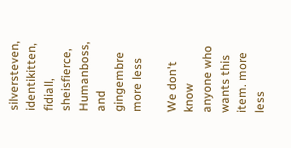silversteven, identikitten, fidiall, sheisfierce, Humanboss, and gingembre more less

We don't know anyone who wants this item. more less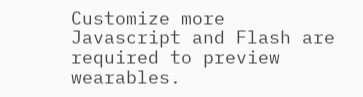Customize more
Javascript and Flash are required to preview wearables.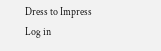Dress to Impress
Log in